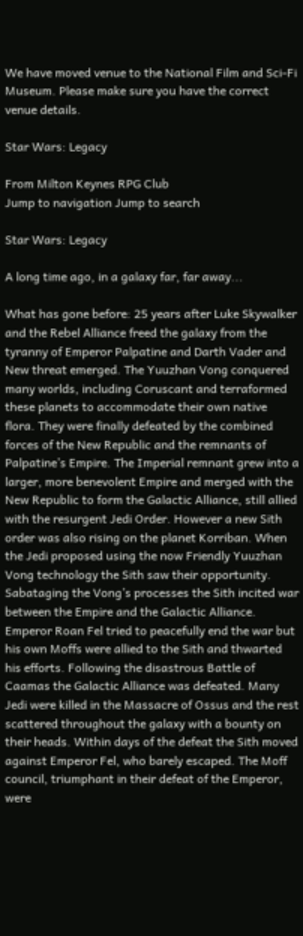We have moved venue to the National Film and Sci-Fi Museum. Please make sure you have the correct venue details.

Star Wars: Legacy

From Milton Keynes RPG Club
Jump to navigation Jump to search

Star Wars: Legacy

A long time ago, in a galaxy far, far away...

What has gone before: 25 years after Luke Skywalker and the Rebel Alliance freed the galaxy from the tyranny of Emperor Palpatine and Darth Vader and New threat emerged. The Yuuzhan Vong conquered many worlds, including Coruscant and terraformed these planets to accommodate their own native flora. They were finally defeated by the combined forces of the New Republic and the remnants of Palpatine’s Empire. The Imperial remnant grew into a larger, more benevolent Empire and merged with the New Republic to form the Galactic Alliance, still allied with the resurgent Jedi Order. However a new Sith order was also rising on the planet Korriban. When the Jedi proposed using the now Friendly Yuuzhan Vong technology the Sith saw their opportunity. Sabataging the Vong’s processes the Sith incited war between the Empire and the Galactic Alliance. Emperor Roan Fel tried to peacefully end the war but his own Moffs were allied to the Sith and thwarted his efforts. Following the disastrous Battle of Caamas the Galactic Alliance was defeated. Many Jedi were killed in the Massacre of Ossus and the rest scattered throughout the galaxy with a bounty on their heads. Within days of the defeat the Sith moved against Emperor Fel, who barely escaped. The Moff council, triumphant in their defeat of the Emperor, were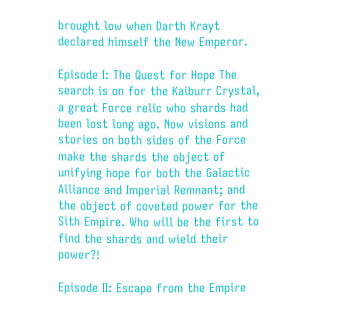brought low when Darth Krayt declared himself the New Emperor.

Episode I: The Quest for Hope The search is on for the Kaiburr Crystal, a great Force relic who shards had been lost long ago. Now visions and stories on both sides of the Force make the shards the object of unifying hope for both the Galactic Alliance and Imperial Remnant; and the object of coveted power for the Sith Empire. Who will be the first to find the shards and wield their power?!

Episode II: Escape from the Empire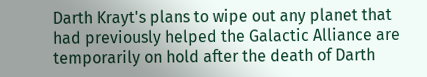Darth Krayt's plans to wipe out any planet that had previously helped the Galactic Alliance are temporarily on hold after the death of Darth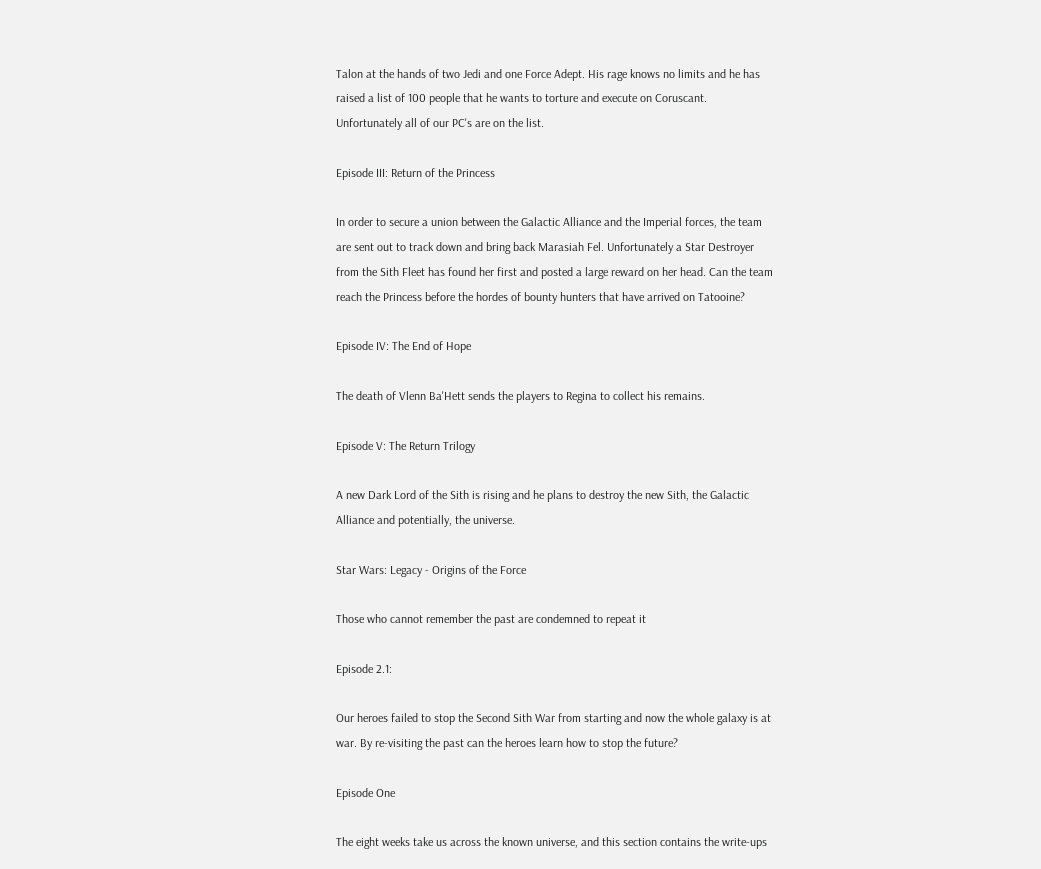Talon at the hands of two Jedi and one Force Adept. His rage knows no limits and he has raised a list of 100 people that he wants to torture and execute on Coruscant. Unfortunately all of our PC's are on the list.

Episode III: Return of the Princess

In order to secure a union between the Galactic Alliance and the Imperial forces, the team are sent out to track down and bring back Marasiah Fel. Unfortunately a Star Destroyer from the Sith Fleet has found her first and posted a large reward on her head. Can the team reach the Princess before the hordes of bounty hunters that have arrived on Tatooine?

Episode IV: The End of Hope

The death of Vlenn Ba'Hett sends the players to Regina to collect his remains.

Episode V: The Return Trilogy

A new Dark Lord of the Sith is rising and he plans to destroy the new Sith, the Galactic Alliance and potentially, the universe.

Star Wars: Legacy - Origins of the Force

Those who cannot remember the past are condemned to repeat it

Episode 2.1:

Our heroes failed to stop the Second Sith War from starting and now the whole galaxy is at war. By re-visiting the past can the heroes learn how to stop the future?

Episode One

The eight weeks take us across the known universe, and this section contains the write-ups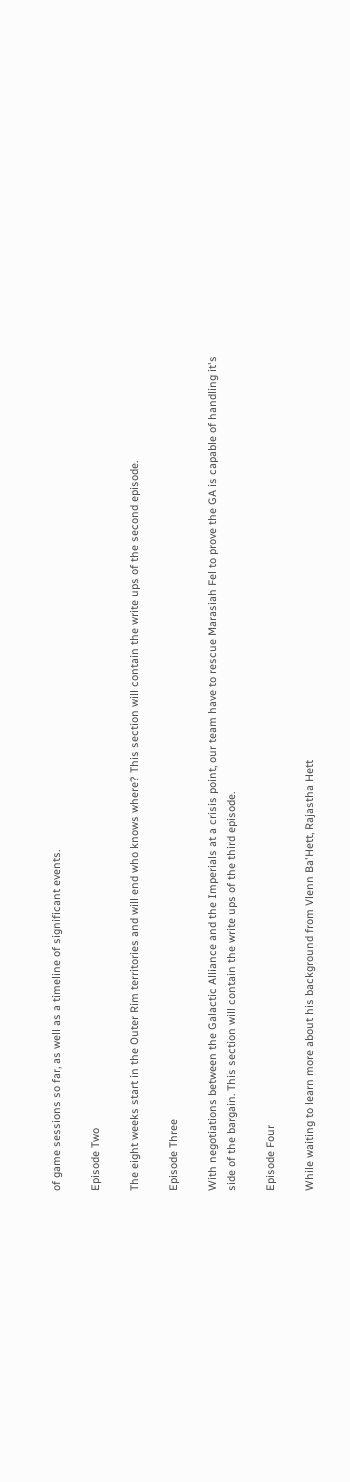of game sessions so far, as well as a timeline of significant events.

Episode Two

The eight weeks start in the Outer Rim territories and will end who knows where? This section will contain the write ups of the second episode.

Episode Three

With negotiations between the Galactic Alliance and the Imperials at a crisis point, our team have to rescue Marasiah Fel to prove the GA is capable of handling it's side of the bargain. This section will contain the write ups of the third episode.

Episode Four

While waiting to learn more about his background from Vlenn Ba'Hett, Rajastha Hett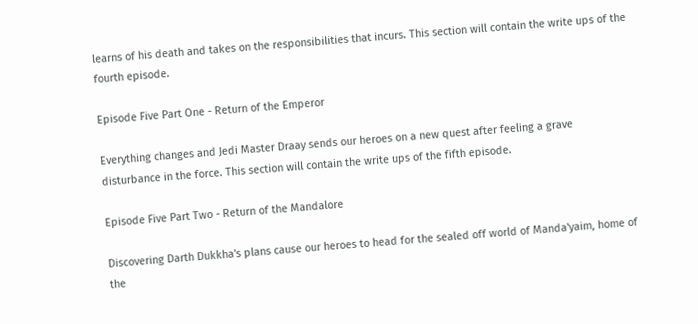learns of his death and takes on the responsibilities that incurs. This section will contain the write ups of the fourth episode.

Episode Five Part One - Return of the Emperor

Everything changes and Jedi Master Draay sends our heroes on a new quest after feeling a grave disturbance in the force. This section will contain the write ups of the fifth episode.

Episode Five Part Two - Return of the Mandalore

Discovering Darth Dukkha's plans cause our heroes to head for the sealed off world of Manda'yaim, home of the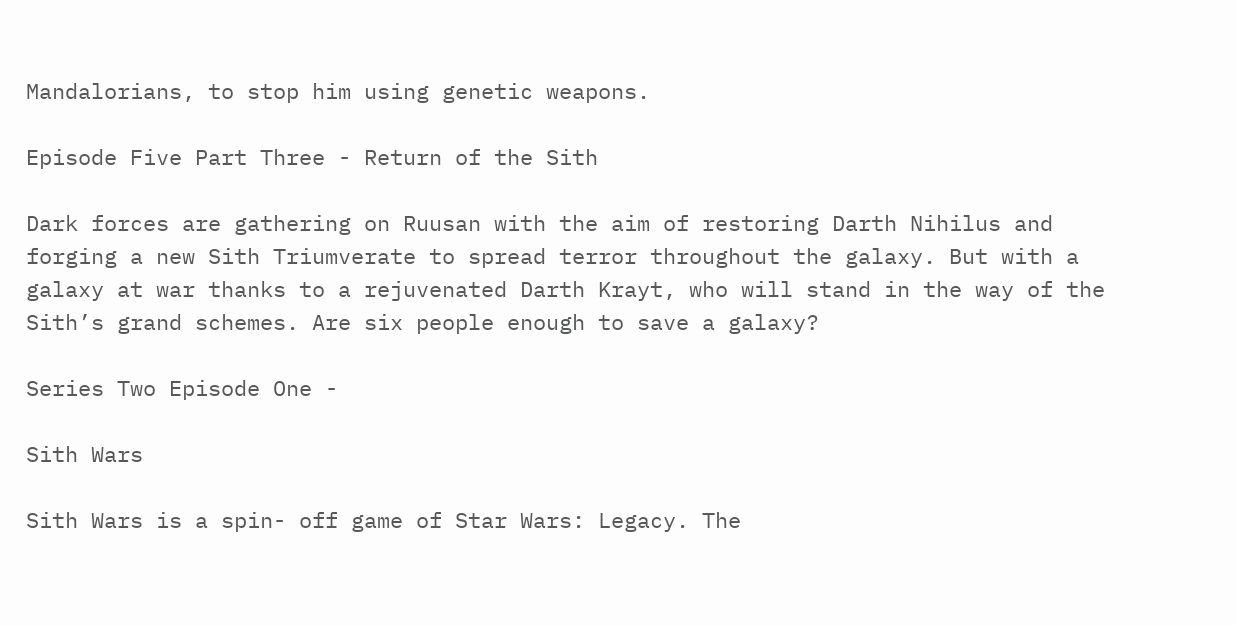Mandalorians, to stop him using genetic weapons.

Episode Five Part Three - Return of the Sith

Dark forces are gathering on Ruusan with the aim of restoring Darth Nihilus and forging a new Sith Triumverate to spread terror throughout the galaxy. But with a galaxy at war thanks to a rejuvenated Darth Krayt, who will stand in the way of the Sith’s grand schemes. Are six people enough to save a galaxy?

Series Two Episode One -

Sith Wars

Sith Wars is a spin- off game of Star Wars: Legacy. The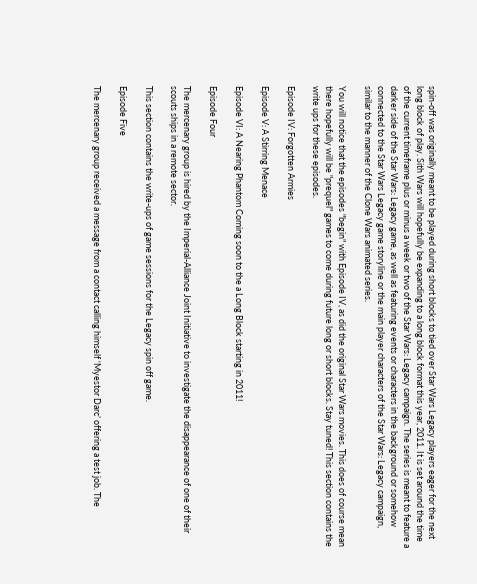spin-off was originally meant to be played during short blocks to tied over Star Wars Legacy players eager for the next long block of play. Sith Wars will hopefully be expanding to a long block format this year, 2011. It is set around the time of the current timeframe plus or minus a week or two of the Star Wars: Legacy campaign. The series is meant to feature a darker side of the Star Wars: Legacy game, as well as featuring events or characters in the background or somehow connected to the Star Wars Legacy game storyline or the main player characters of the Star Wars: Legacy campaign, similar to the manner of the Clone Wars animated series.

You will notice that the episodes "begin" with Episode IV, as did the original Star Wars movies. This does of course mean there hopefully will be "prequel" games to come during future long or short blocks. Stay tuned! This section contains the write ups for these episodes.

Episode IV: Forgotten Armies

Episode V: A Stirring Menace

Episode VI: A Nearing Phantom Coming soon to the a Long Block starting in 2011!

Episode Four

The mercenary group is hired by the Imperial-Alliance Joint Initiative to investigate the disappearance of one of their scouts ships in a remote sector.

This section contains the write-ups of game sessions for the Legacy spin off game.

Episode Five

The mercenary group received a message from a contact calling himself ‘Myestor Darc’ offering a test job. The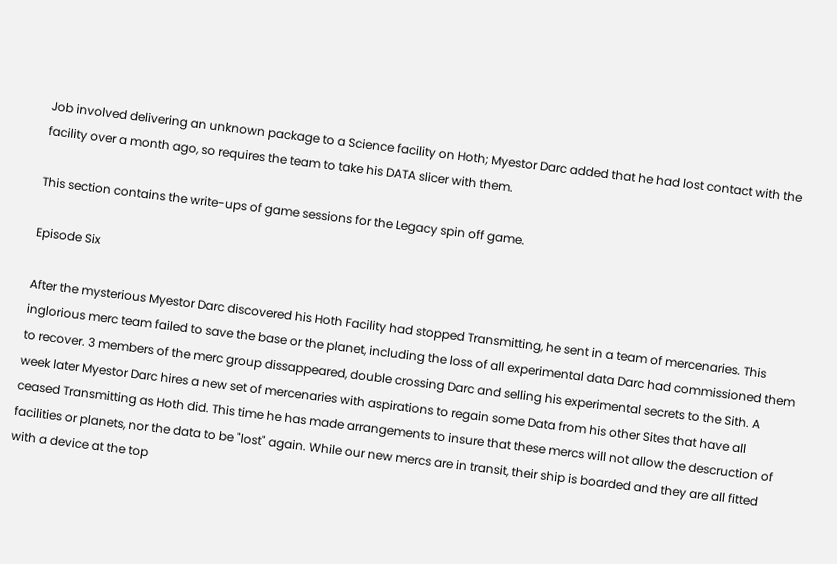Job involved delivering an unknown package to a Science facility on Hoth; Myestor Darc added that he had lost contact with the facility over a month ago, so requires the team to take his DATA slicer with them.

This section contains the write-ups of game sessions for the Legacy spin off game.

Episode Six

After the mysterious Myestor Darc discovered his Hoth Facility had stopped Transmitting, he sent in a team of mercenaries. This inglorious merc team failed to save the base or the planet, including the loss of all experimental data Darc had commissioned them to recover. 3 members of the merc group dissappeared, double crossing Darc and selling his experimental secrets to the Sith. A week later Myestor Darc hires a new set of mercenaries with aspirations to regain some Data from his other Sites that have all ceased Transmitting as Hoth did. This time he has made arrangements to insure that these mercs will not allow the descruction of facilities or planets, nor the data to be "lost" again. While our new mercs are in transit, their ship is boarded and they are all fitted with a device at the top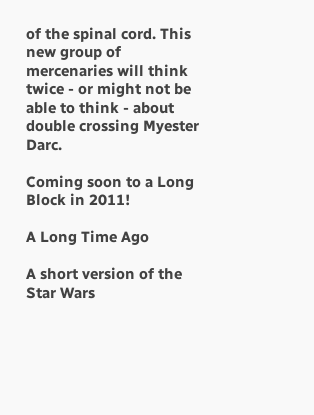of the spinal cord. This new group of mercenaries will think twice - or might not be able to think - about double crossing Myester Darc.

Coming soon to a Long Block in 2011!

A Long Time Ago

A short version of the Star Wars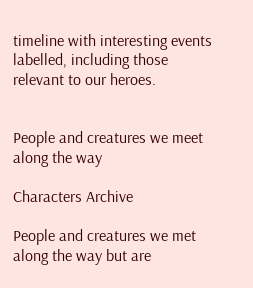timeline with interesting events labelled, including those relevant to our heroes.


People and creatures we meet along the way

Characters Archive

People and creatures we met along the way but are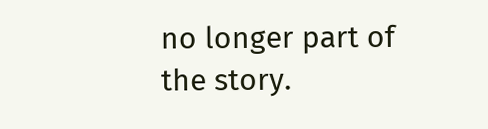no longer part of the story.